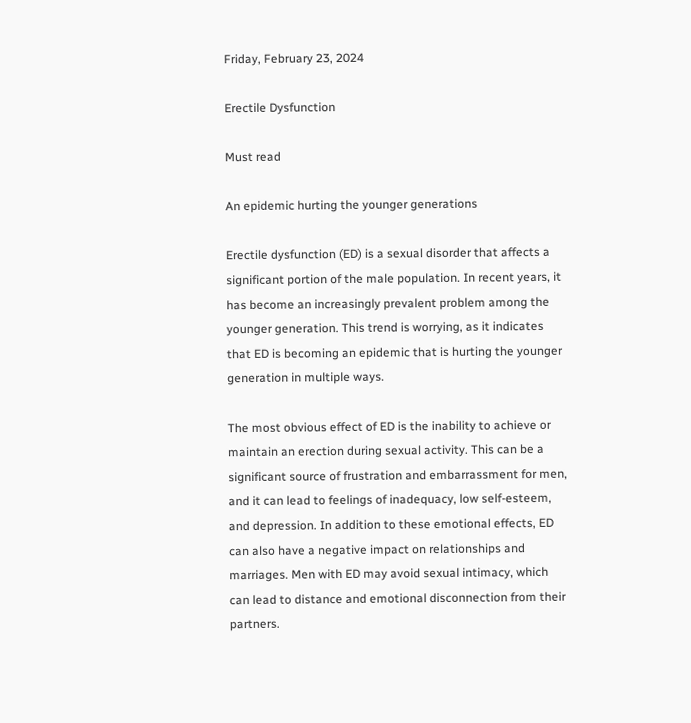Friday, February 23, 2024

Erectile Dysfunction

Must read

An epidemic hurting the younger generations

Erectile dysfunction (ED) is a sexual disorder that affects a significant portion of the male population. In recent years, it has become an increasingly prevalent problem among the younger generation. This trend is worrying, as it indicates that ED is becoming an epidemic that is hurting the younger generation in multiple ways.

The most obvious effect of ED is the inability to achieve or maintain an erection during sexual activity. This can be a significant source of frustration and embarrassment for men, and it can lead to feelings of inadequacy, low self-esteem, and depression. In addition to these emotional effects, ED can also have a negative impact on relationships and marriages. Men with ED may avoid sexual intimacy, which can lead to distance and emotional disconnection from their partners.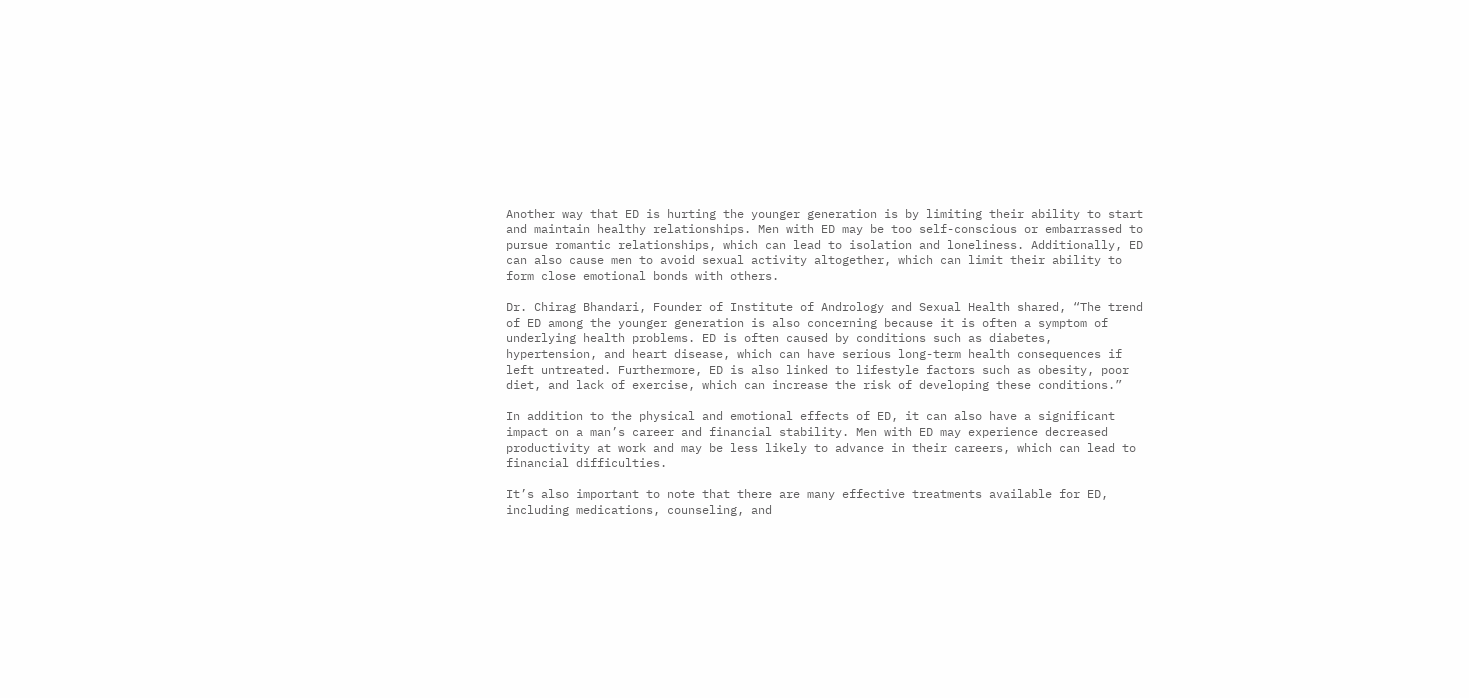Another way that ED is hurting the younger generation is by limiting their ability to start and maintain healthy relationships. Men with ED may be too self-conscious or embarrassed to pursue romantic relationships, which can lead to isolation and loneliness. Additionally, ED can also cause men to avoid sexual activity altogether, which can limit their ability to form close emotional bonds with others.

Dr. Chirag Bhandari, Founder of Institute of Andrology and Sexual Health shared, “The trend of ED among the younger generation is also concerning because it is often a symptom of underlying health problems. ED is often caused by conditions such as diabetes, hypertension, and heart disease, which can have serious long-term health consequences if left untreated. Furthermore, ED is also linked to lifestyle factors such as obesity, poor diet, and lack of exercise, which can increase the risk of developing these conditions.”

In addition to the physical and emotional effects of ED, it can also have a significant impact on a man’s career and financial stability. Men with ED may experience decreased productivity at work and may be less likely to advance in their careers, which can lead to financial difficulties.

It’s also important to note that there are many effective treatments available for ED, including medications, counseling, and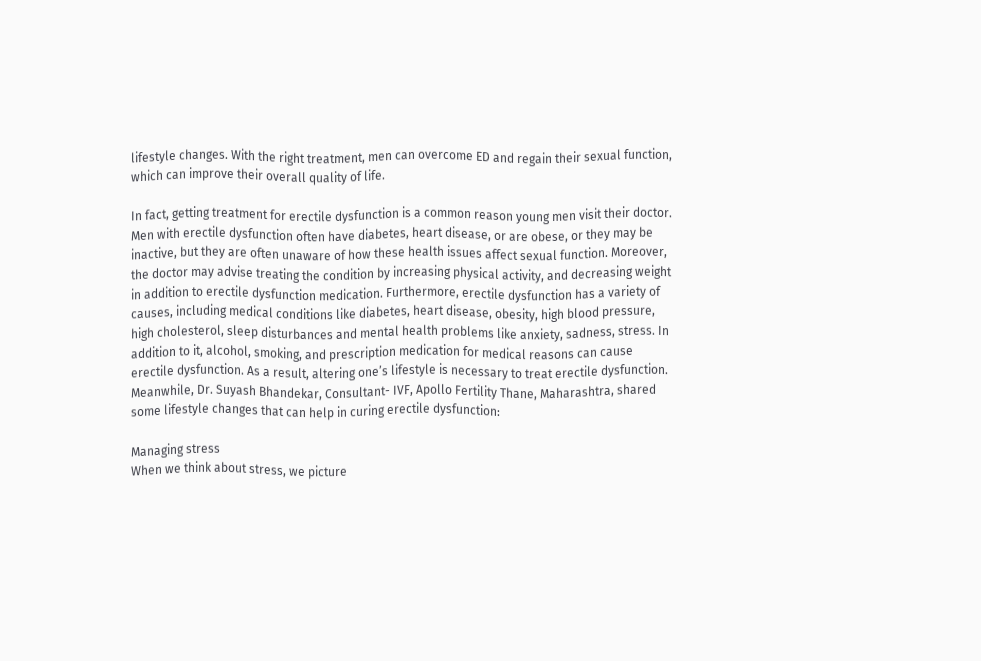lifestyle changes. With the right treatment, men can overcome ED and regain their sexual function, which can improve their overall quality of life.

In fact, getting treatment for erectile dysfunction is a common reason young men visit their doctor. Men with erectile dysfunction often have diabetes, heart disease, or are obese, or they may be inactive, but they are often unaware of how these health issues affect sexual function. Moreover, the doctor may advise treating the condition by increasing physical activity, and decreasing weight in addition to erectile dysfunction medication. Furthermore, erectile dysfunction has a variety of causes, including medical conditions like diabetes, heart disease, obesity, high blood pressure, high cholesterol, sleep disturbances and mental health problems like anxiety, sadness, stress. In addition to it, alcohol, smoking, and prescription medication for medical reasons can cause erectile dysfunction. As a result, altering one’s lifestyle is necessary to treat erectile dysfunction.
Meanwhile, Dr. Suyash Bhandekar, Consultant- IVF, Apollo Fertility Thane, Maharashtra, shared some lifestyle changes that can help in curing erectile dysfunction:

Managing stress
When we think about stress, we picture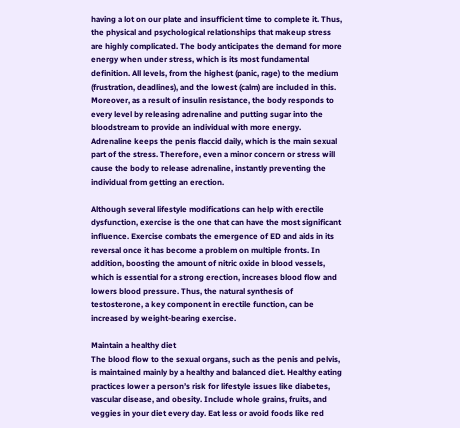having a lot on our plate and insufficient time to complete it. Thus, the physical and psychological relationships that makeup stress are highly complicated. The body anticipates the demand for more energy when under stress, which is its most fundamental definition. All levels, from the highest (panic, rage) to the medium (frustration, deadlines), and the lowest (calm) are included in this. Moreover, as a result of insulin resistance, the body responds to every level by releasing adrenaline and putting sugar into the bloodstream to provide an individual with more energy. Adrenaline keeps the penis flaccid daily, which is the main sexual part of the stress. Therefore, even a minor concern or stress will cause the body to release adrenaline, instantly preventing the individual from getting an erection.

Although several lifestyle modifications can help with erectile dysfunction, exercise is the one that can have the most significant influence. Exercise combats the emergence of ED and aids in its reversal once it has become a problem on multiple fronts. In addition, boosting the amount of nitric oxide in blood vessels, which is essential for a strong erection, increases blood flow and lowers blood pressure. Thus, the natural synthesis of testosterone, a key component in erectile function, can be increased by weight-bearing exercise.

Maintain a healthy diet
The blood flow to the sexual organs, such as the penis and pelvis, is maintained mainly by a healthy and balanced diet. Healthy eating practices lower a person’s risk for lifestyle issues like diabetes, vascular disease, and obesity. Include whole grains, fruits, and veggies in your diet every day. Eat less or avoid foods like red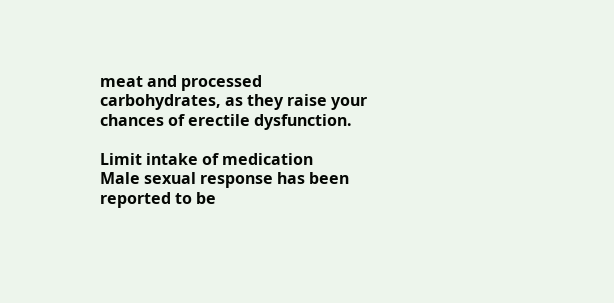meat and processed carbohydrates, as they raise your chances of erectile dysfunction.

Limit intake of medication
Male sexual response has been reported to be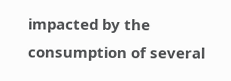impacted by the consumption of several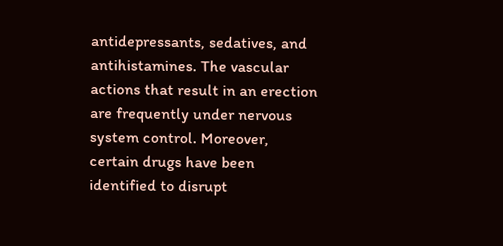antidepressants, sedatives, and antihistamines. The vascular actions that result in an erection are frequently under nervous system control. Moreover, certain drugs have been identified to disrupt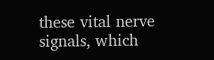these vital nerve signals, which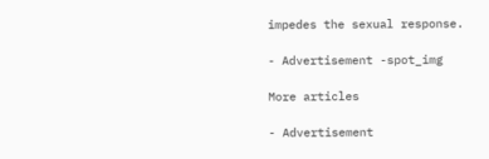impedes the sexual response.

- Advertisement -spot_img

More articles

- Advertisement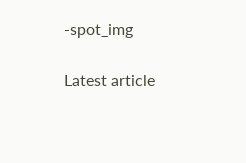-spot_img

Latest article